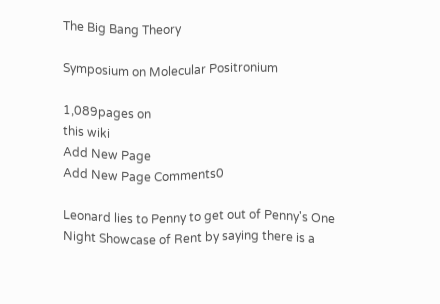The Big Bang Theory

Symposium on Molecular Positronium

1,089pages on
this wiki
Add New Page
Add New Page Comments0

Leonard lies to Penny to get out of Penny's One Night Showcase of Rent by saying there is a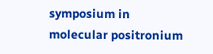symposium in molecular positronium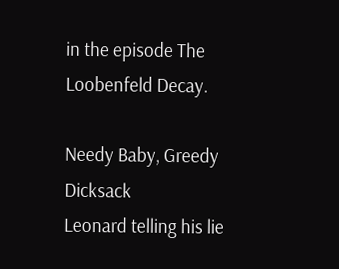in the episode The Loobenfeld Decay.

Needy Baby, Greedy Dicksack
Leonard telling his lie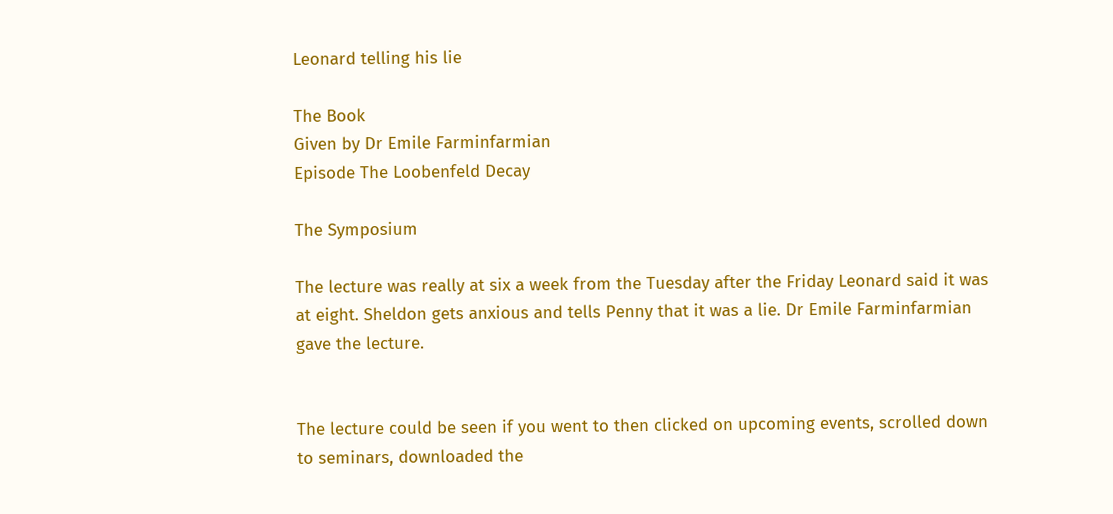Leonard telling his lie

The Book
Given by Dr Emile Farminfarmian
Episode The Loobenfeld Decay

The Symposium

The lecture was really at six a week from the Tuesday after the Friday Leonard said it was at eight. Sheldon gets anxious and tells Penny that it was a lie. Dr Emile Farminfarmian gave the lecture.


The lecture could be seen if you went to then clicked on upcoming events, scrolled down to seminars, downloaded the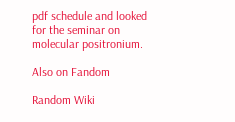pdf schedule and looked for the seminar on molecular positronium.

Also on Fandom

Random Wiki